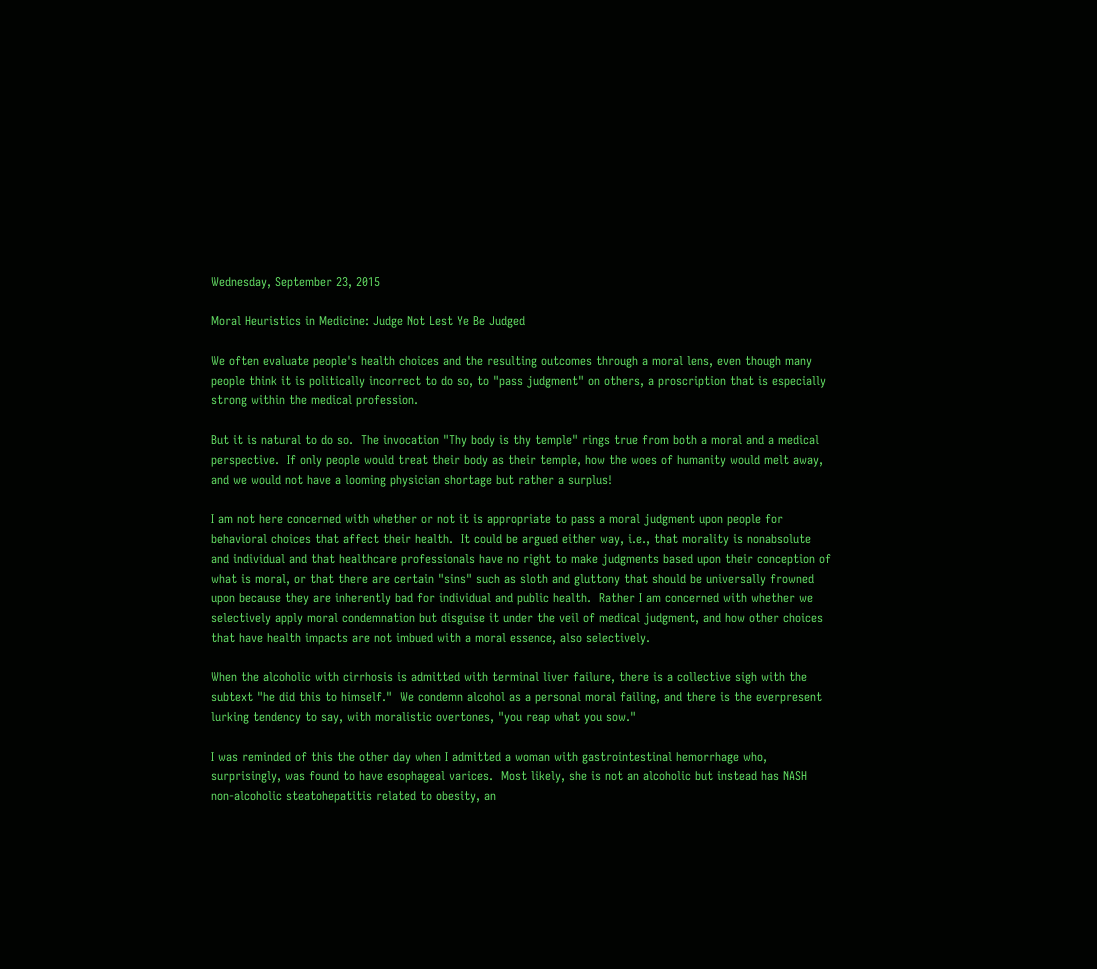Wednesday, September 23, 2015

Moral Heuristics in Medicine: Judge Not Lest Ye Be Judged

We often evaluate people's health choices and the resulting outcomes through a moral lens, even though many people think it is politically incorrect to do so, to "pass judgment" on others, a proscription that is especially strong within the medical profession.

But it is natural to do so.  The invocation "Thy body is thy temple" rings true from both a moral and a medical perspective.  If only people would treat their body as their temple, how the woes of humanity would melt away, and we would not have a looming physician shortage but rather a surplus!

I am not here concerned with whether or not it is appropriate to pass a moral judgment upon people for behavioral choices that affect their health.  It could be argued either way, i.e., that morality is nonabsolute and individual and that healthcare professionals have no right to make judgments based upon their conception of what is moral, or that there are certain "sins" such as sloth and gluttony that should be universally frowned upon because they are inherently bad for individual and public health.  Rather I am concerned with whether we selectively apply moral condemnation but disguise it under the veil of medical judgment, and how other choices that have health impacts are not imbued with a moral essence, also selectively.

When the alcoholic with cirrhosis is admitted with terminal liver failure, there is a collective sigh with the subtext "he did this to himself."  We condemn alcohol as a personal moral failing, and there is the everpresent lurking tendency to say, with moralistic overtones, "you reap what you sow."

I was reminded of this the other day when I admitted a woman with gastrointestinal hemorrhage who, surprisingly, was found to have esophageal varices.  Most likely, she is not an alcoholic but instead has NASH non-alcoholic steatohepatitis related to obesity, an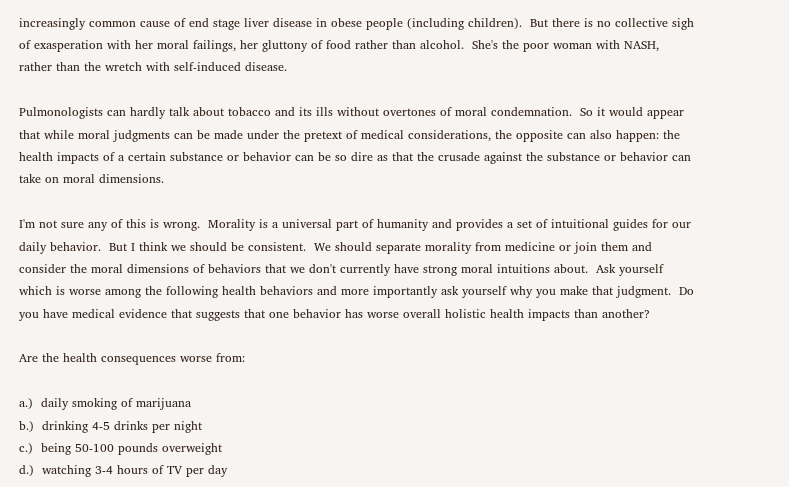increasingly common cause of end stage liver disease in obese people (including children).  But there is no collective sigh of exasperation with her moral failings, her gluttony of food rather than alcohol.  She's the poor woman with NASH, rather than the wretch with self-induced disease.

Pulmonologists can hardly talk about tobacco and its ills without overtones of moral condemnation.  So it would appear that while moral judgments can be made under the pretext of medical considerations, the opposite can also happen: the health impacts of a certain substance or behavior can be so dire as that the crusade against the substance or behavior can take on moral dimensions.

I'm not sure any of this is wrong.  Morality is a universal part of humanity and provides a set of intuitional guides for our daily behavior.  But I think we should be consistent.  We should separate morality from medicine or join them and consider the moral dimensions of behaviors that we don't currently have strong moral intuitions about.  Ask yourself which is worse among the following health behaviors and more importantly ask yourself why you make that judgment.  Do you have medical evidence that suggests that one behavior has worse overall holistic health impacts than another?

Are the health consequences worse from:

a.)  daily smoking of marijuana
b.)  drinking 4-5 drinks per night
c.)  being 50-100 pounds overweight
d.)  watching 3-4 hours of TV per day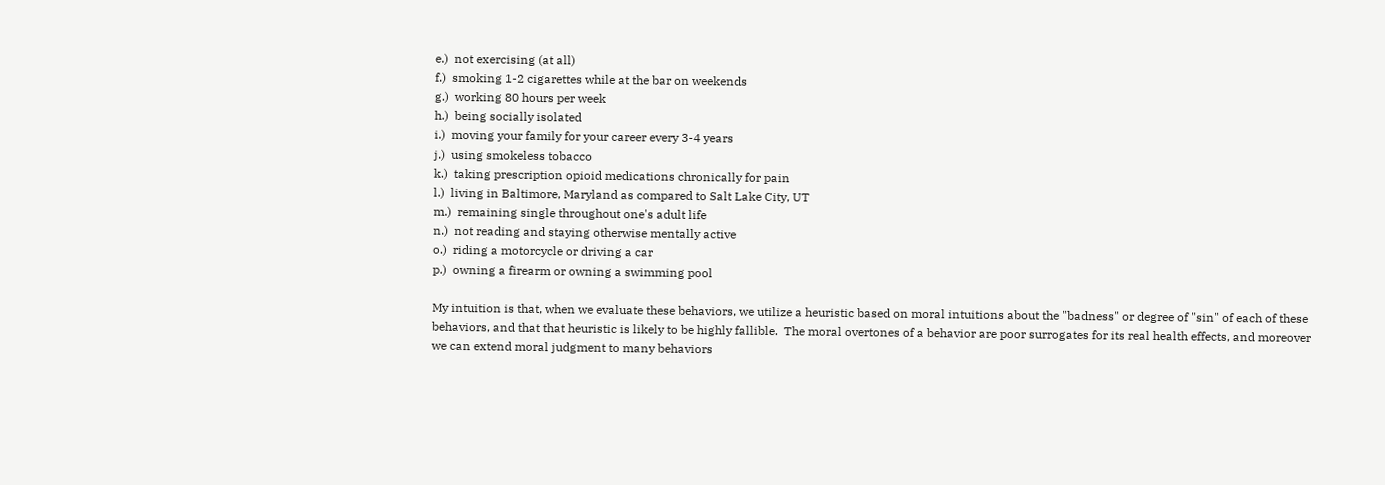e.)  not exercising (at all)
f.)  smoking 1-2 cigarettes while at the bar on weekends
g.)  working 80 hours per week
h.)  being socially isolated
i.)  moving your family for your career every 3-4 years
j.)  using smokeless tobacco
k.)  taking prescription opioid medications chronically for pain
l.)  living in Baltimore, Maryland as compared to Salt Lake City, UT
m.)  remaining single throughout one's adult life
n.)  not reading and staying otherwise mentally active
o.)  riding a motorcycle or driving a car
p.)  owning a firearm or owning a swimming pool

My intuition is that, when we evaluate these behaviors, we utilize a heuristic based on moral intuitions about the "badness" or degree of "sin" of each of these behaviors, and that that heuristic is likely to be highly fallible.  The moral overtones of a behavior are poor surrogates for its real health effects, and moreover we can extend moral judgment to many behaviors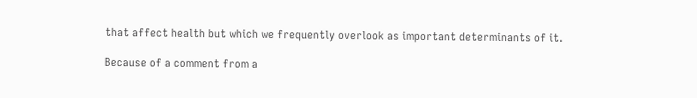that affect health but which we frequently overlook as important determinants of it.

Because of a comment from a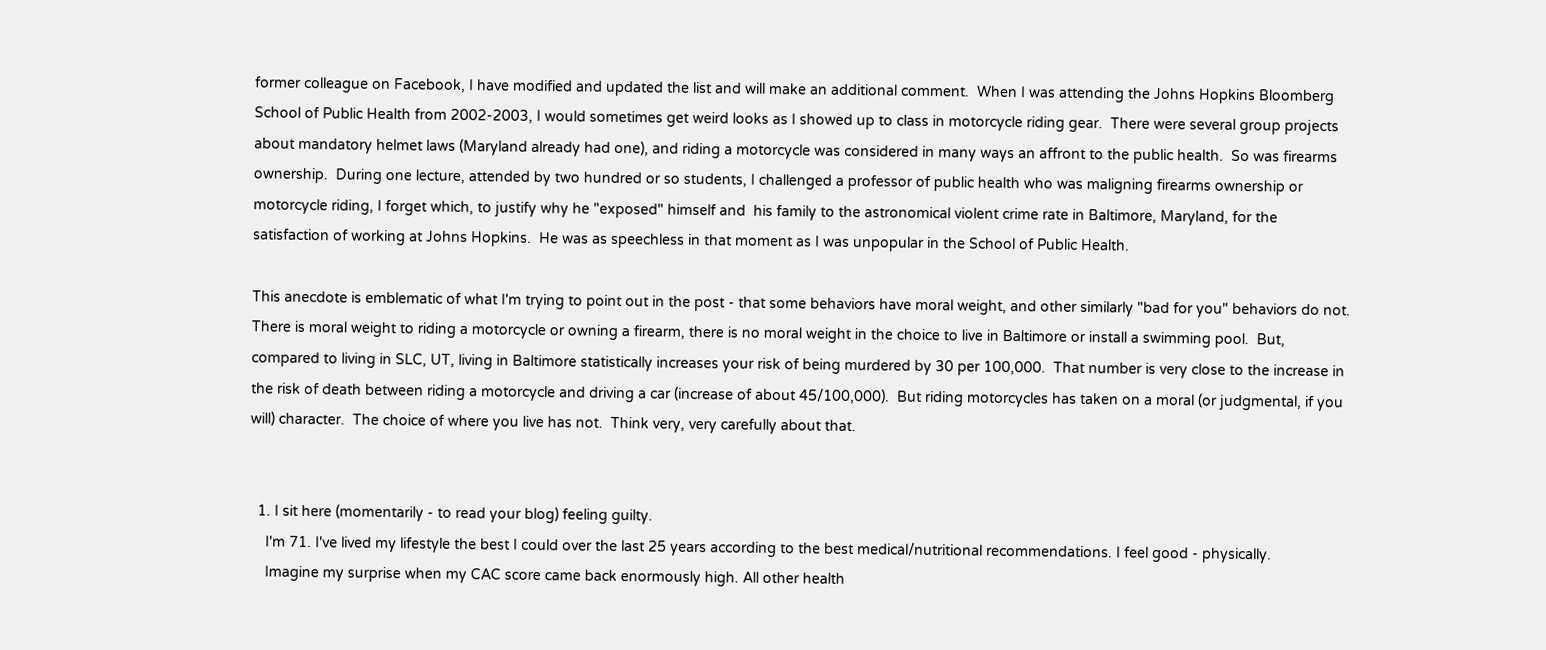former colleague on Facebook, I have modified and updated the list and will make an additional comment.  When I was attending the Johns Hopkins Bloomberg School of Public Health from 2002-2003, I would sometimes get weird looks as I showed up to class in motorcycle riding gear.  There were several group projects about mandatory helmet laws (Maryland already had one), and riding a motorcycle was considered in many ways an affront to the public health.  So was firearms ownership.  During one lecture, attended by two hundred or so students, I challenged a professor of public health who was maligning firearms ownership or motorcycle riding, I forget which, to justify why he "exposed" himself and  his family to the astronomical violent crime rate in Baltimore, Maryland, for the satisfaction of working at Johns Hopkins.  He was as speechless in that moment as I was unpopular in the School of Public Health.

This anecdote is emblematic of what I'm trying to point out in the post - that some behaviors have moral weight, and other similarly "bad for you" behaviors do not.  There is moral weight to riding a motorcycle or owning a firearm, there is no moral weight in the choice to live in Baltimore or install a swimming pool.  But, compared to living in SLC, UT, living in Baltimore statistically increases your risk of being murdered by 30 per 100,000.  That number is very close to the increase in the risk of death between riding a motorcycle and driving a car (increase of about 45/100,000).  But riding motorcycles has taken on a moral (or judgmental, if you will) character.  The choice of where you live has not.  Think very, very carefully about that.


  1. I sit here (momentarily - to read your blog) feeling guilty.
    I'm 71. I've lived my lifestyle the best I could over the last 25 years according to the best medical/nutritional recommendations. I feel good - physically.
    Imagine my surprise when my CAC score came back enormously high. All other health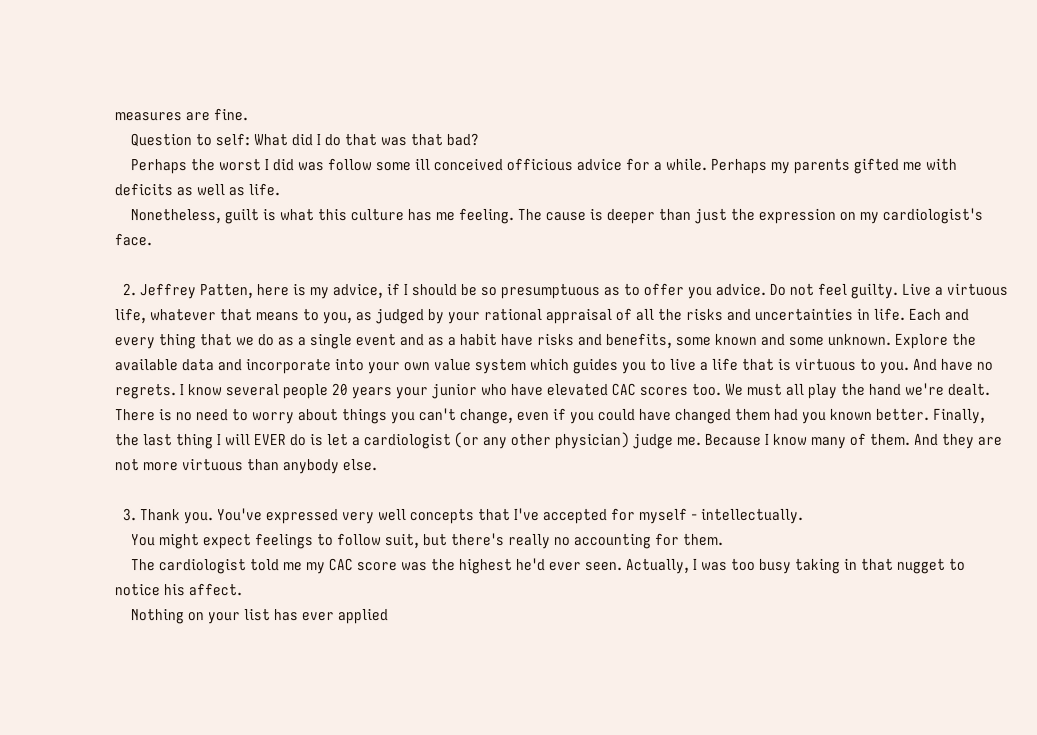measures are fine.
    Question to self: What did I do that was that bad?
    Perhaps the worst I did was follow some ill conceived officious advice for a while. Perhaps my parents gifted me with deficits as well as life.
    Nonetheless, guilt is what this culture has me feeling. The cause is deeper than just the expression on my cardiologist's face.

  2. Jeffrey Patten, here is my advice, if I should be so presumptuous as to offer you advice. Do not feel guilty. Live a virtuous life, whatever that means to you, as judged by your rational appraisal of all the risks and uncertainties in life. Each and every thing that we do as a single event and as a habit have risks and benefits, some known and some unknown. Explore the available data and incorporate into your own value system which guides you to live a life that is virtuous to you. And have no regrets. I know several people 20 years your junior who have elevated CAC scores too. We must all play the hand we're dealt. There is no need to worry about things you can't change, even if you could have changed them had you known better. Finally, the last thing I will EVER do is let a cardiologist (or any other physician) judge me. Because I know many of them. And they are not more virtuous than anybody else.

  3. Thank you. You've expressed very well concepts that I've accepted for myself - intellectually.
    You might expect feelings to follow suit, but there's really no accounting for them.
    The cardiologist told me my CAC score was the highest he'd ever seen. Actually, I was too busy taking in that nugget to notice his affect.
    Nothing on your list has ever applied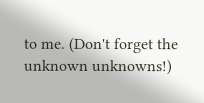to me. (Don't forget the unknown unknowns!)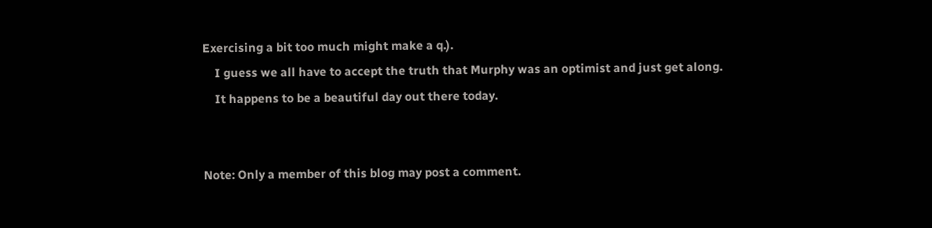Exercising a bit too much might make a q.).
    I guess we all have to accept the truth that Murphy was an optimist and just get along.
    It happens to be a beautiful day out there today.


Note: Only a member of this blog may post a comment.